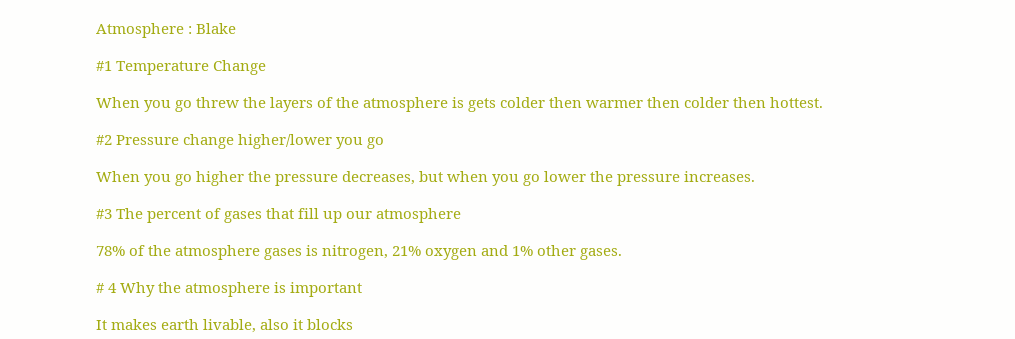Atmosphere : Blake

#1 Temperature Change

When you go threw the layers of the atmosphere is gets colder then warmer then colder then hottest.

#2 Pressure change higher/lower you go

When you go higher the pressure decreases, but when you go lower the pressure increases.

#3 The percent of gases that fill up our atmosphere

78% of the atmosphere gases is nitrogen, 21% oxygen and 1% other gases.

# 4 Why the atmosphere is important

It makes earth livable, also it blocks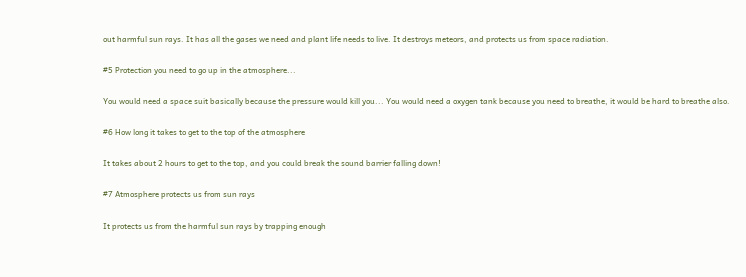out harmful sun rays. It has all the gases we need and plant life needs to live. It destroys meteors, and protects us from space radiation.

#5 Protection you need to go up in the atmosphere...

You would need a space suit basically because the pressure would kill you... You would need a oxygen tank because you need to breathe, it would be hard to breathe also.

#6 How long it takes to get to the top of the atmosphere

It takes about 2 hours to get to the top, and you could break the sound barrier falling down!

#7 Atmosphere protects us from sun rays

It protects us from the harmful sun rays by trapping enough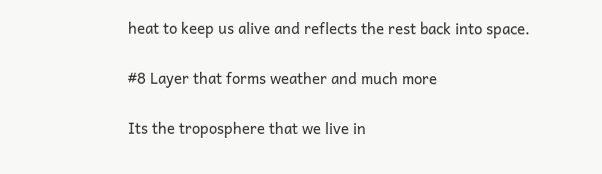heat to keep us alive and reflects the rest back into space.

#8 Layer that forms weather and much more

Its the troposphere that we live in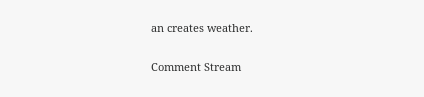an creates weather.

Comment Stream